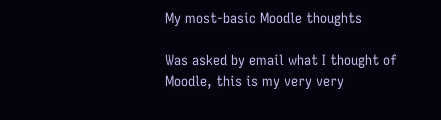My most-basic Moodle thoughts

Was asked by email what I thought of Moodle, this is my very very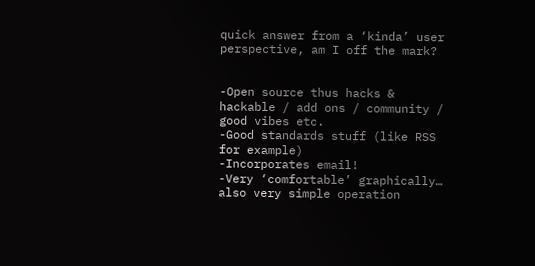quick answer from a ‘kinda’ user perspective, am I off the mark?


-Open source thus hacks & hackable / add ons / community / good vibes etc.
-Good standards stuff (like RSS for example)
-Incorporates email!
-Very ‘comfortable’ graphically… also very simple operation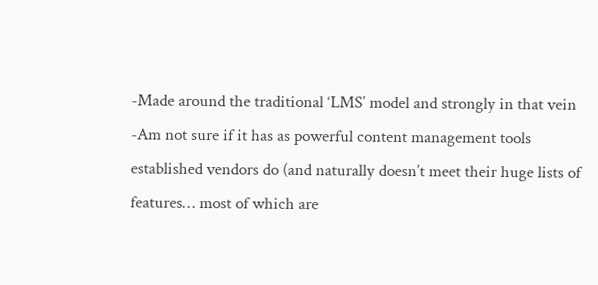-Made around the traditional ‘LMS’ model and strongly in that vein
-Am not sure if it has as powerful content management tools established vendors do (and naturally doesn’t meet their huge lists of features… most of which are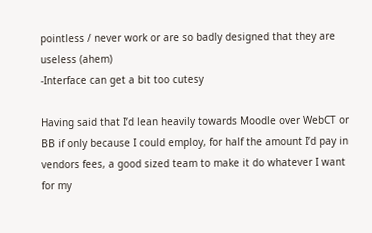pointless / never work or are so badly designed that they are useless (ahem)
-Interface can get a bit too cutesy

Having said that I’d lean heavily towards Moodle over WebCT or BB if only because I could employ, for half the amount I’d pay in vendors fees, a good sized team to make it do whatever I want for my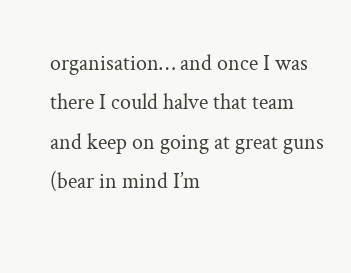organisation… and once I was there I could halve that team and keep on going at great guns (bear in mind I’m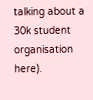talking about a 30k student organisation here).